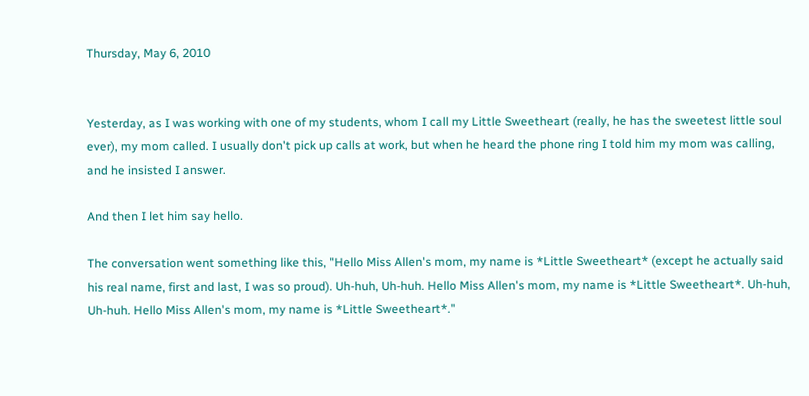Thursday, May 6, 2010


Yesterday, as I was working with one of my students, whom I call my Little Sweetheart (really, he has the sweetest little soul ever), my mom called. I usually don't pick up calls at work, but when he heard the phone ring I told him my mom was calling, and he insisted I answer.

And then I let him say hello.

The conversation went something like this, "Hello Miss Allen's mom, my name is *Little Sweetheart* (except he actually said his real name, first and last, I was so proud). Uh-huh, Uh-huh. Hello Miss Allen's mom, my name is *Little Sweetheart*. Uh-huh, Uh-huh. Hello Miss Allen's mom, my name is *Little Sweetheart*."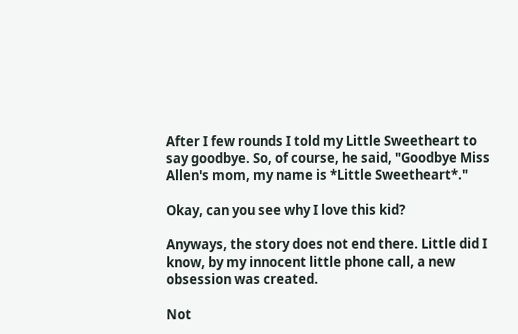After I few rounds I told my Little Sweetheart to say goodbye. So, of course, he said, "Goodbye Miss Allen's mom, my name is *Little Sweetheart*."

Okay, can you see why I love this kid?

Anyways, the story does not end there. Little did I know, by my innocent little phone call, a new obsession was created.

Not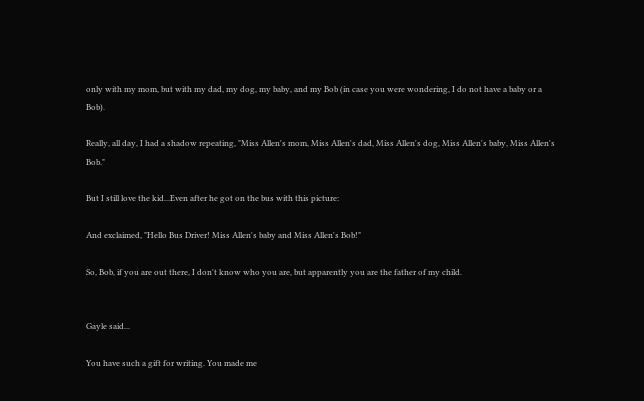only with my mom, but with my dad, my dog, my baby, and my Bob (in case you were wondering, I do not have a baby or a Bob).

Really, all day, I had a shadow repeating, "Miss Allen's mom, Miss Allen's dad, Miss Allen's dog, Miss Allen's baby, Miss Allen's Bob."

But I still love the kid...Even after he got on the bus with this picture:

And exclaimed, "Hello Bus Driver! Miss Allen's baby and Miss Allen's Bob!"

So, Bob, if you are out there, I don't know who you are, but apparently you are the father of my child.


Gayle said...

You have such a gift for writing. You made me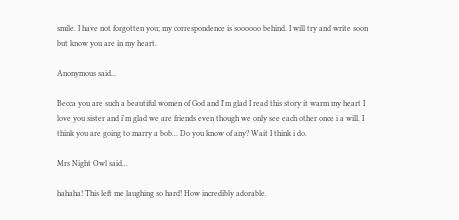smile. I have not forgotten you; my correspondence is soooooo behind. I will try and write soon but know you are in my heart.

Anonymous said...

Becca you are such a beautiful women of God and I'm glad I read this story it warm my heart I love you sister and i'm glad we are friends even though we only see each other once i a will. I think you are going to marry a bob... Do you know of any? Wait I think i do.

Mrs Night Owl said...

hahaha! This left me laughing so hard! How incredibly adorable.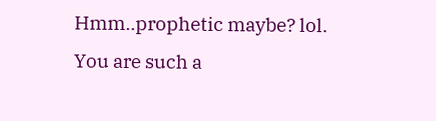Hmm..prophetic maybe? lol. You are such a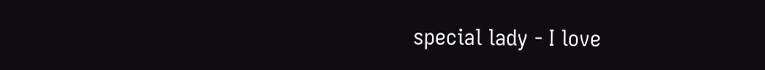special lady - I love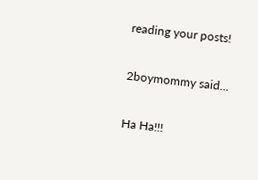reading your posts!

2boymommy said...

Ha Ha!!!